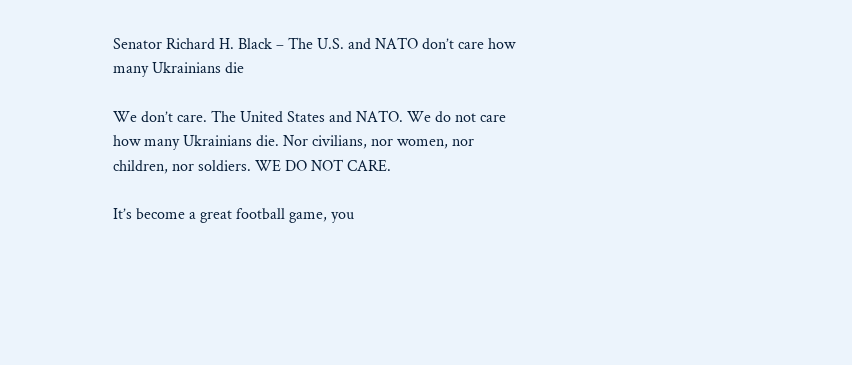Senator Richard H. Black – The U.S. and NATO don’t care how many Ukrainians die

We don’t care. The United States and NATO. We do not care how many Ukrainians die. Nor civilians, nor women, nor children, nor soldiers. WE DO NOT CARE.

It’s become a great football game, you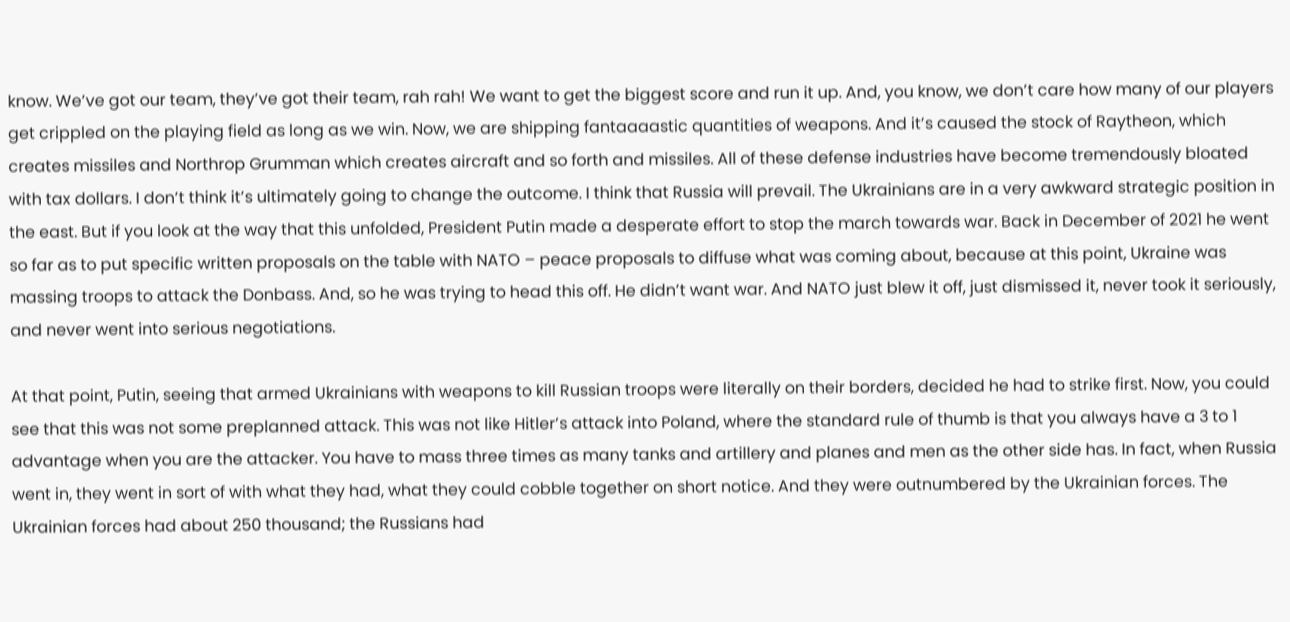know. We’ve got our team, they’ve got their team, rah rah! We want to get the biggest score and run it up. And, you know, we don’t care how many of our players get crippled on the playing field as long as we win. Now, we are shipping fantaaaastic quantities of weapons. And it’s caused the stock of Raytheon, which creates missiles and Northrop Grumman which creates aircraft and so forth and missiles. All of these defense industries have become tremendously bloated with tax dollars. I don’t think it’s ultimately going to change the outcome. I think that Russia will prevail. The Ukrainians are in a very awkward strategic position in the east. But if you look at the way that this unfolded, President Putin made a desperate effort to stop the march towards war. Back in December of 2021 he went so far as to put specific written proposals on the table with NATO – peace proposals to diffuse what was coming about, because at this point, Ukraine was massing troops to attack the Donbass. And, so he was trying to head this off. He didn’t want war. And NATO just blew it off, just dismissed it, never took it seriously, and never went into serious negotiations.

At that point, Putin, seeing that armed Ukrainians with weapons to kill Russian troops were literally on their borders, decided he had to strike first. Now, you could see that this was not some preplanned attack. This was not like Hitler’s attack into Poland, where the standard rule of thumb is that you always have a 3 to 1 advantage when you are the attacker. You have to mass three times as many tanks and artillery and planes and men as the other side has. In fact, when Russia went in, they went in sort of with what they had, what they could cobble together on short notice. And they were outnumbered by the Ukrainian forces. The Ukrainian forces had about 250 thousand; the Russians had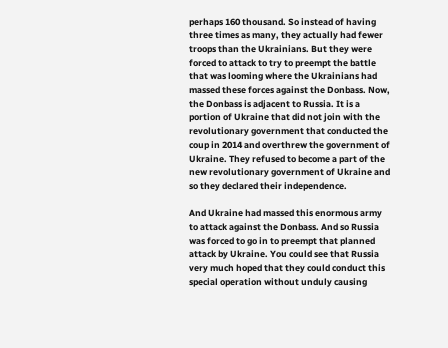perhaps 160 thousand. So instead of having three times as many, they actually had fewer troops than the Ukrainians. But they were forced to attack to try to preempt the battle that was looming where the Ukrainians had massed these forces against the Donbass. Now, the Donbass is adjacent to Russia. It is a portion of Ukraine that did not join with the revolutionary government that conducted the coup in 2014 and overthrew the government of Ukraine. They refused to become a part of the new revolutionary government of Ukraine and so they declared their independence.

And Ukraine had massed this enormous army to attack against the Donbass. And so Russia was forced to go in to preempt that planned attack by Ukraine. You could see that Russia very much hoped that they could conduct this special operation without unduly causing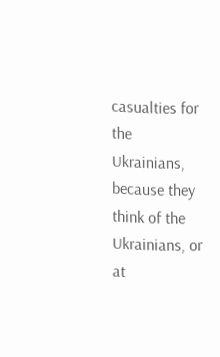casualties for the Ukrainians, because they think of the Ukrainians, or at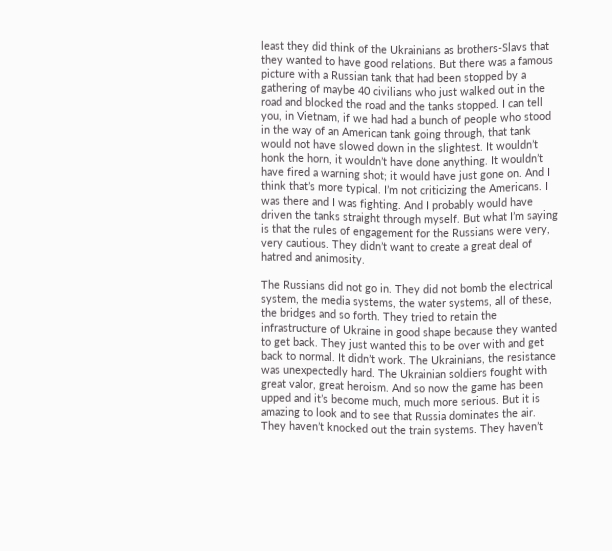least they did think of the Ukrainians as brothers-Slavs that they wanted to have good relations. But there was a famous picture with a Russian tank that had been stopped by a gathering of maybe 40 civilians who just walked out in the road and blocked the road and the tanks stopped. I can tell you, in Vietnam, if we had had a bunch of people who stood in the way of an American tank going through, that tank would not have slowed down in the slightest. It wouldn’t honk the horn, it wouldn’t have done anything. It wouldn’t have fired a warning shot; it would have just gone on. And I think that’s more typical. I’m not criticizing the Americans. I was there and I was fighting. And I probably would have driven the tanks straight through myself. But what I’m saying is that the rules of engagement for the Russians were very, very cautious. They didn’t want to create a great deal of hatred and animosity.

The Russians did not go in. They did not bomb the electrical system, the media systems, the water systems, all of these, the bridges and so forth. They tried to retain the infrastructure of Ukraine in good shape because they wanted to get back. They just wanted this to be over with and get back to normal. It didn’t work. The Ukrainians, the resistance was unexpectedly hard. The Ukrainian soldiers fought with great valor, great heroism. And so now the game has been upped and it’s become much, much more serious. But it is amazing to look and to see that Russia dominates the air. They haven’t knocked out the train systems. They haven’t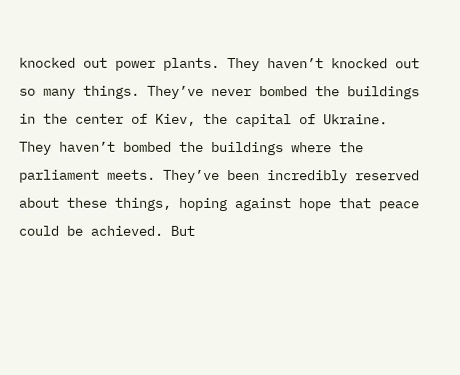knocked out power plants. They haven’t knocked out so many things. They’ve never bombed the buildings in the center of Kiev, the capital of Ukraine. They haven’t bombed the buildings where the parliament meets. They’ve been incredibly reserved about these things, hoping against hope that peace could be achieved. But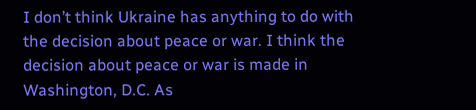I don’t think Ukraine has anything to do with the decision about peace or war. I think the decision about peace or war is made in Washington, D.C. As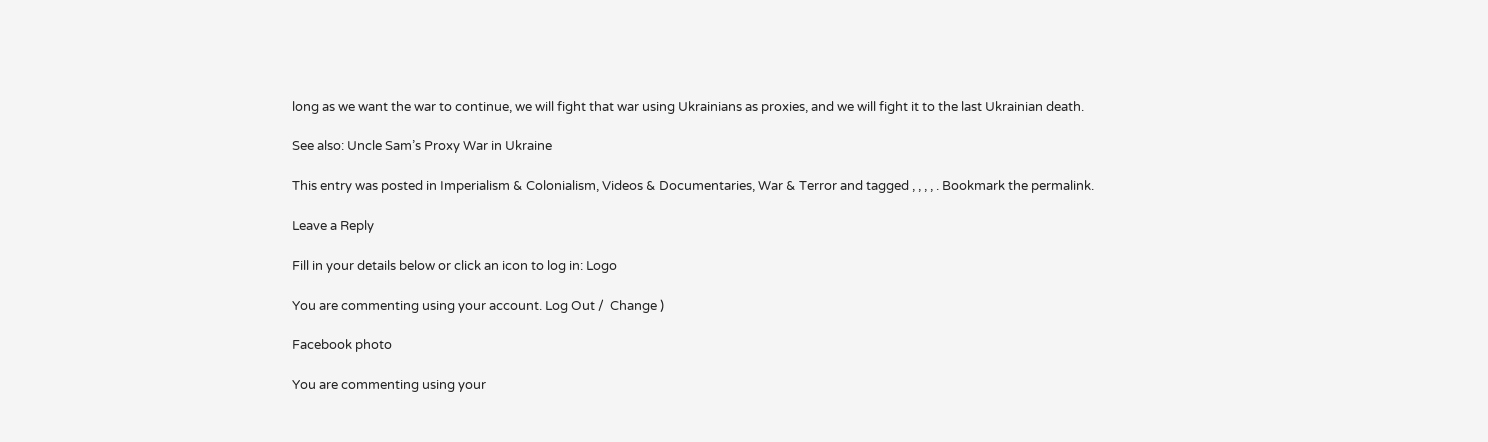long as we want the war to continue, we will fight that war using Ukrainians as proxies, and we will fight it to the last Ukrainian death.

See also: Uncle Sam’s Proxy War in Ukraine

This entry was posted in Imperialism & Colonialism, Videos & Documentaries, War & Terror and tagged , , , , . Bookmark the permalink.

Leave a Reply

Fill in your details below or click an icon to log in: Logo

You are commenting using your account. Log Out /  Change )

Facebook photo

You are commenting using your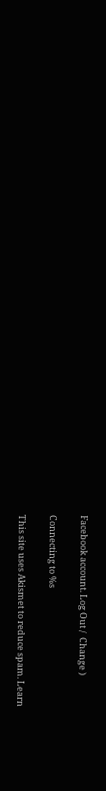Facebook account. Log Out /  Change )

Connecting to %s

This site uses Akismet to reduce spam. Learn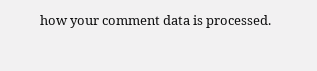how your comment data is processed.